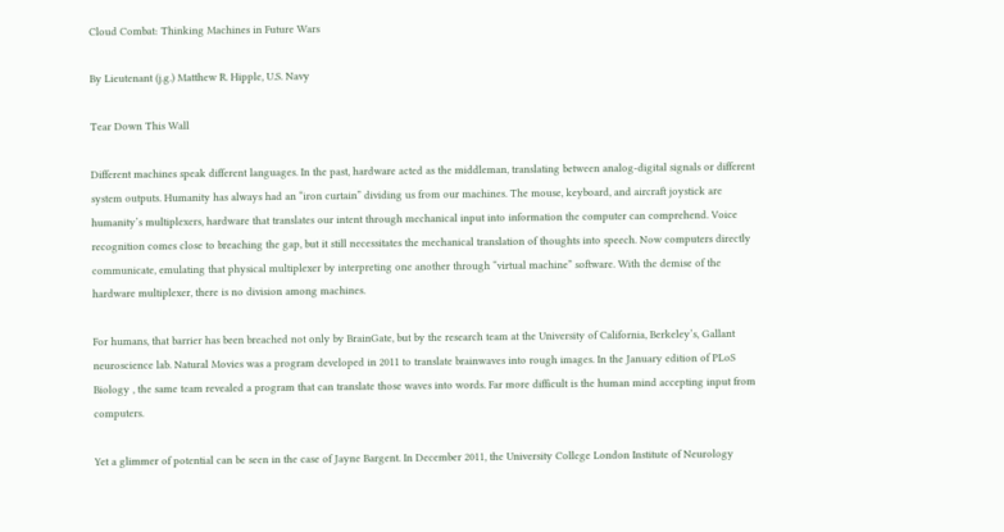Cloud Combat: Thinking Machines in Future Wars

By Lieutenant (j.g.) Matthew R. Hipple, U.S. Navy

Tear Down This Wall

Different machines speak different languages. In the past, hardware acted as the middleman, translating between analog-digital signals or different system outputs. Humanity has always had an “iron curtain” dividing us from our machines. The mouse, keyboard, and aircraft joystick are humanity’s multiplexers, hardware that translates our intent through mechanical input into information the computer can comprehend. Voice recognition comes close to breaching the gap, but it still necessitates the mechanical translation of thoughts into speech. Now computers directly communicate, emulating that physical multiplexer by interpreting one another through “virtual machine” software. With the demise of the hardware multiplexer, there is no division among machines.

For humans, that barrier has been breached not only by BrainGate, but by the research team at the University of California, Berkeley’s, Gallant neuroscience lab. Natural Movies was a program developed in 2011 to translate brainwaves into rough images. In the January edition of PLoS Biology , the same team revealed a program that can translate those waves into words. Far more difficult is the human mind accepting input from computers.

Yet a glimmer of potential can be seen in the case of Jayne Bargent. In December 2011, the University College London Institute of Neurology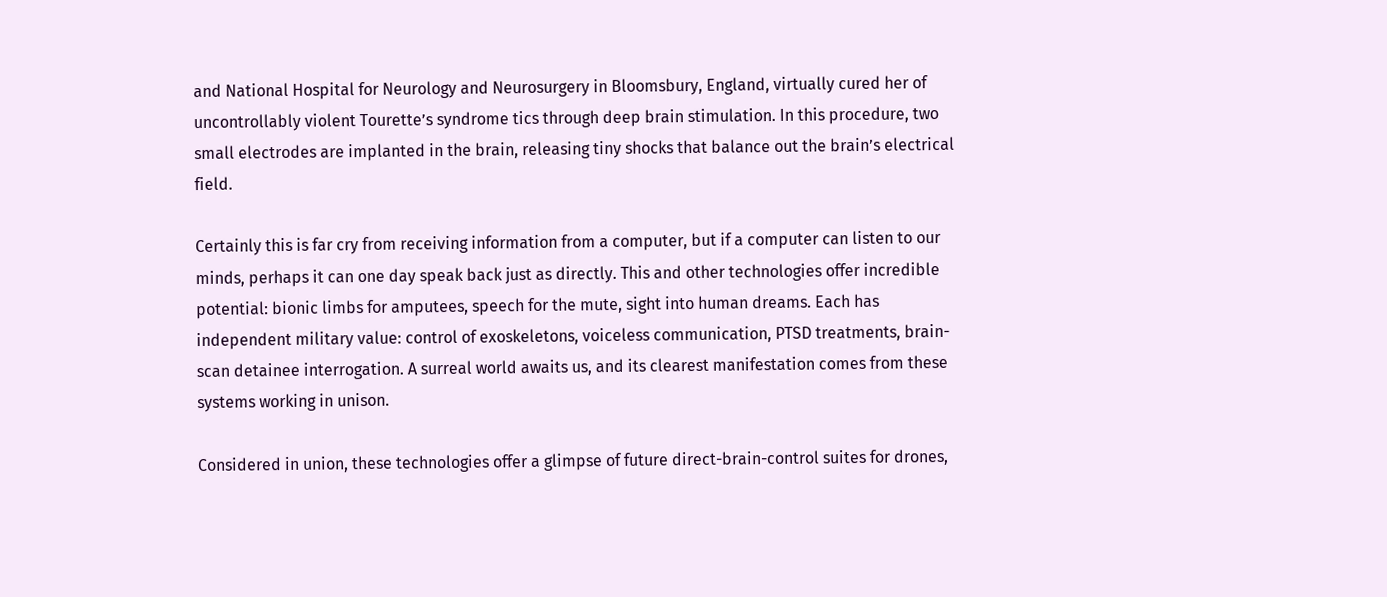and National Hospital for Neurology and Neurosurgery in Bloomsbury, England, virtually cured her of uncontrollably violent Tourette’s syndrome tics through deep brain stimulation. In this procedure, two small electrodes are implanted in the brain, releasing tiny shocks that balance out the brain’s electrical field.

Certainly this is far cry from receiving information from a computer, but if a computer can listen to our minds, perhaps it can one day speak back just as directly. This and other technologies offer incredible potential: bionic limbs for amputees, speech for the mute, sight into human dreams. Each has independent military value: control of exoskeletons, voiceless communication, PTSD treatments, brain-scan detainee interrogation. A surreal world awaits us, and its clearest manifestation comes from these systems working in unison.

Considered in union, these technologies offer a glimpse of future direct-brain-control suites for drones,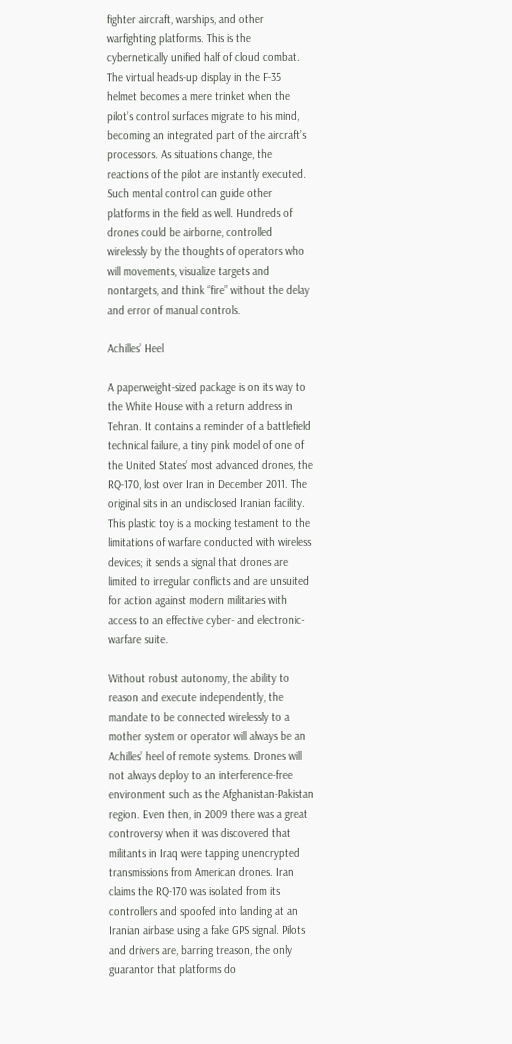fighter aircraft, warships, and other warfighting platforms. This is the cybernetically unified half of cloud combat. The virtual heads-up display in the F-35 helmet becomes a mere trinket when the pilot’s control surfaces migrate to his mind, becoming an integrated part of the aircraft’s processors. As situations change, the reactions of the pilot are instantly executed. Such mental control can guide other platforms in the field as well. Hundreds of drones could be airborne, controlled wirelessly by the thoughts of operators who will movements, visualize targets and nontargets, and think “fire” without the delay and error of manual controls.

Achilles’ Heel

A paperweight-sized package is on its way to the White House with a return address in Tehran. It contains a reminder of a battlefield technical failure, a tiny pink model of one of the United States’ most advanced drones, the RQ-170, lost over Iran in December 2011. The original sits in an undisclosed Iranian facility. This plastic toy is a mocking testament to the limitations of warfare conducted with wireless devices; it sends a signal that drones are limited to irregular conflicts and are unsuited for action against modern militaries with access to an effective cyber- and electronic-warfare suite.

Without robust autonomy, the ability to reason and execute independently, the mandate to be connected wirelessly to a mother system or operator will always be an Achilles’ heel of remote systems. Drones will not always deploy to an interference-free environment such as the Afghanistan-Pakistan region. Even then, in 2009 there was a great controversy when it was discovered that militants in Iraq were tapping unencrypted transmissions from American drones. Iran claims the RQ-170 was isolated from its controllers and spoofed into landing at an Iranian airbase using a fake GPS signal. Pilots and drivers are, barring treason, the only guarantor that platforms do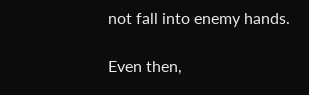not fall into enemy hands.

Even then,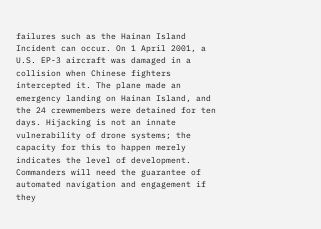failures such as the Hainan Island Incident can occur. On 1 April 2001, a U.S. EP-3 aircraft was damaged in a collision when Chinese fighters intercepted it. The plane made an emergency landing on Hainan Island, and the 24 crewmembers were detained for ten days. Hijacking is not an innate vulnerability of drone systems; the capacity for this to happen merely indicates the level of development. Commanders will need the guarantee of automated navigation and engagement if they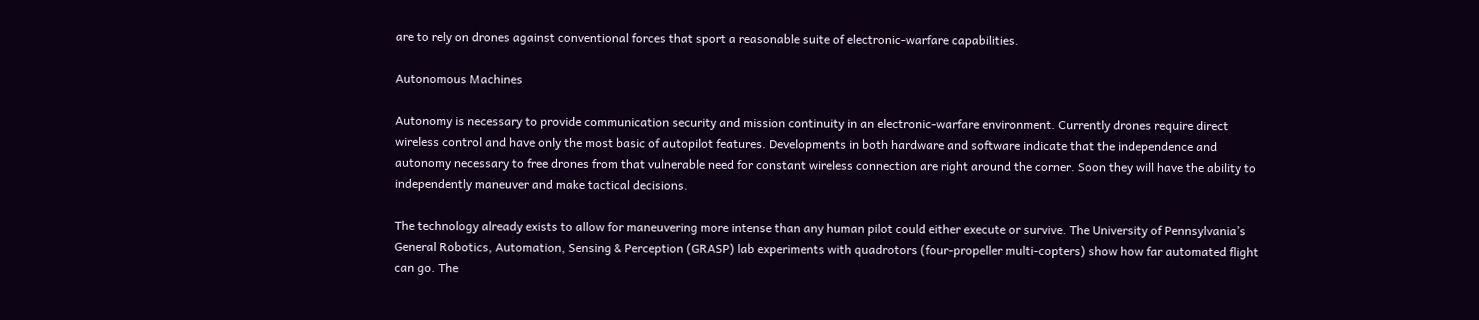are to rely on drones against conventional forces that sport a reasonable suite of electronic-warfare capabilities.

Autonomous Machines

Autonomy is necessary to provide communication security and mission continuity in an electronic-warfare environment. Currently drones require direct wireless control and have only the most basic of autopilot features. Developments in both hardware and software indicate that the independence and autonomy necessary to free drones from that vulnerable need for constant wireless connection are right around the corner. Soon they will have the ability to independently maneuver and make tactical decisions.

The technology already exists to allow for maneuvering more intense than any human pilot could either execute or survive. The University of Pennsylvania’s General Robotics, Automation, Sensing & Perception (GRASP) lab experiments with quadrotors (four-propeller multi-copters) show how far automated flight can go. The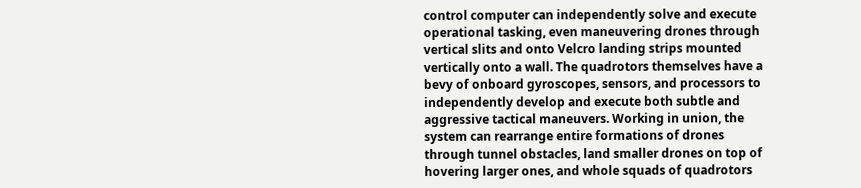control computer can independently solve and execute operational tasking, even maneuvering drones through vertical slits and onto Velcro landing strips mounted vertically onto a wall. The quadrotors themselves have a bevy of onboard gyroscopes, sensors, and processors to independently develop and execute both subtle and aggressive tactical maneuvers. Working in union, the system can rearrange entire formations of drones through tunnel obstacles, land smaller drones on top of hovering larger ones, and whole squads of quadrotors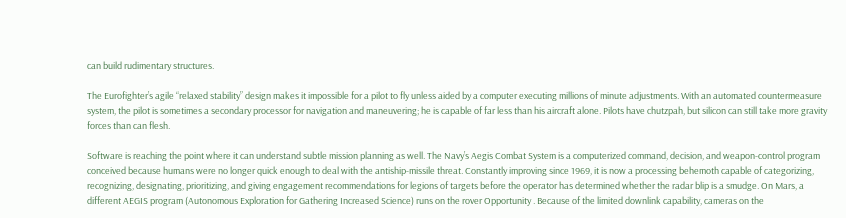can build rudimentary structures.

The Eurofighter’s agile “relaxed stability” design makes it impossible for a pilot to fly unless aided by a computer executing millions of minute adjustments. With an automated countermeasure system, the pilot is sometimes a secondary processor for navigation and maneuvering; he is capable of far less than his aircraft alone. Pilots have chutzpah, but silicon can still take more gravity forces than can flesh.

Software is reaching the point where it can understand subtle mission planning as well. The Navy’s Aegis Combat System is a computerized command, decision, and weapon-control program conceived because humans were no longer quick enough to deal with the antiship-missile threat. Constantly improving since 1969, it is now a processing behemoth capable of categorizing, recognizing, designating, prioritizing, and giving engagement recommendations for legions of targets before the operator has determined whether the radar blip is a smudge. On Mars, a different AEGIS program (Autonomous Exploration for Gathering Increased Science) runs on the rover Opportunity . Because of the limited downlink capability, cameras on the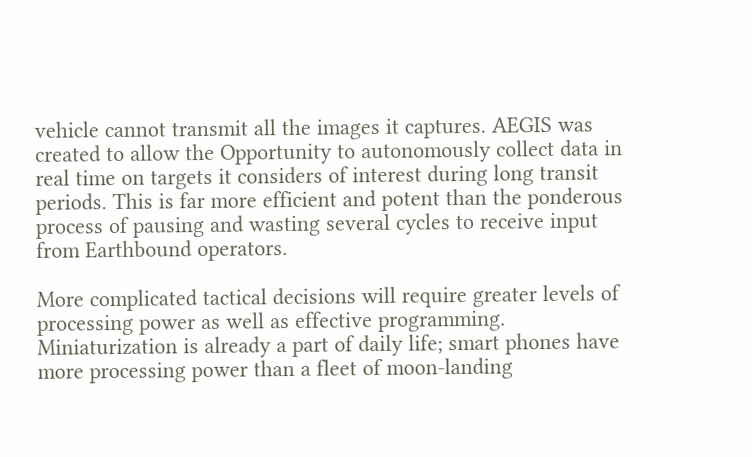vehicle cannot transmit all the images it captures. AEGIS was created to allow the Opportunity to autonomously collect data in real time on targets it considers of interest during long transit periods. This is far more efficient and potent than the ponderous process of pausing and wasting several cycles to receive input from Earthbound operators.

More complicated tactical decisions will require greater levels of processing power as well as effective programming. Miniaturization is already a part of daily life; smart phones have more processing power than a fleet of moon-landing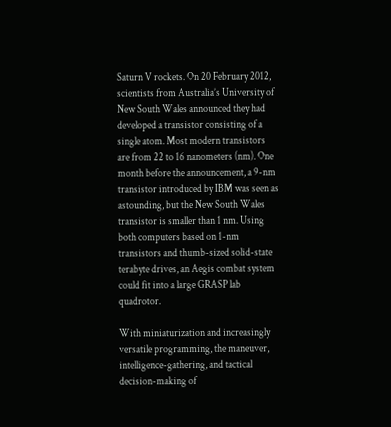Saturn V rockets. On 20 February 2012, scientists from Australia’s University of New South Wales announced they had developed a transistor consisting of a single atom. Most modern transistors are from 22 to 16 nanometers (nm). One month before the announcement, a 9-nm transistor introduced by IBM was seen as astounding, but the New South Wales transistor is smaller than 1 nm. Using both computers based on 1-nm transistors and thumb-sized solid-state terabyte drives, an Aegis combat system could fit into a large GRASP lab quadrotor.

With miniaturization and increasingly versatile programming, the maneuver, intelligence-gathering, and tactical decision-making of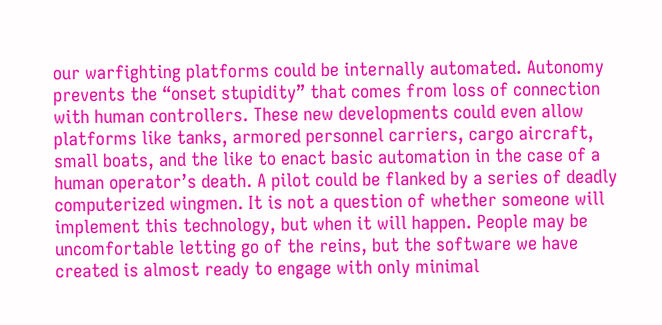our warfighting platforms could be internally automated. Autonomy prevents the “onset stupidity” that comes from loss of connection with human controllers. These new developments could even allow platforms like tanks, armored personnel carriers, cargo aircraft, small boats, and the like to enact basic automation in the case of a human operator’s death. A pilot could be flanked by a series of deadly computerized wingmen. It is not a question of whether someone will implement this technology, but when it will happen. People may be uncomfortable letting go of the reins, but the software we have created is almost ready to engage with only minimal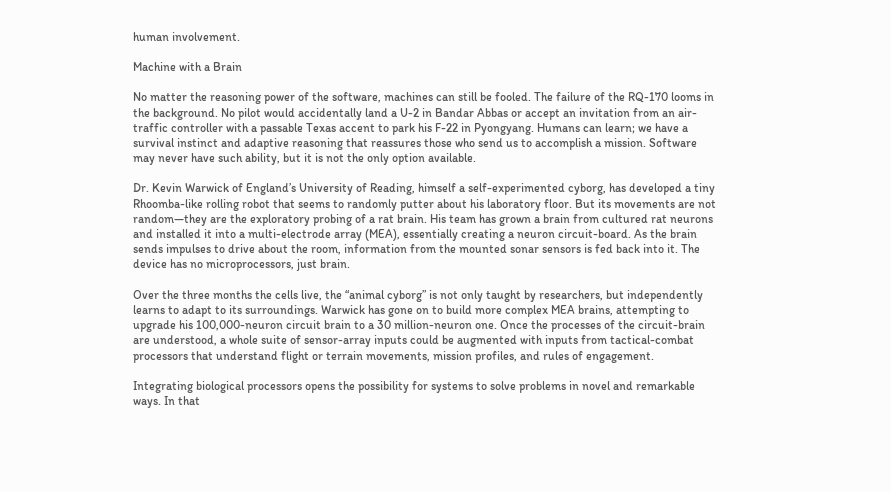human involvement.

Machine with a Brain

No matter the reasoning power of the software, machines can still be fooled. The failure of the RQ-170 looms in the background. No pilot would accidentally land a U-2 in Bandar Abbas or accept an invitation from an air-traffic controller with a passable Texas accent to park his F-22 in Pyongyang. Humans can learn; we have a survival instinct and adaptive reasoning that reassures those who send us to accomplish a mission. Software may never have such ability, but it is not the only option available.

Dr. Kevin Warwick of England’s University of Reading, himself a self-experimented cyborg, has developed a tiny Rhoomba-like rolling robot that seems to randomly putter about his laboratory floor. But its movements are not random—they are the exploratory probing of a rat brain. His team has grown a brain from cultured rat neurons and installed it into a multi-electrode array (MEA), essentially creating a neuron circuit-board. As the brain sends impulses to drive about the room, information from the mounted sonar sensors is fed back into it. The device has no microprocessors, just brain.

Over the three months the cells live, the “animal cyborg” is not only taught by researchers, but independently learns to adapt to its surroundings. Warwick has gone on to build more complex MEA brains, attempting to upgrade his 100,000-neuron circuit brain to a 30 million-neuron one. Once the processes of the circuit-brain are understood, a whole suite of sensor-array inputs could be augmented with inputs from tactical-combat processors that understand flight or terrain movements, mission profiles, and rules of engagement.

Integrating biological processors opens the possibility for systems to solve problems in novel and remarkable ways. In that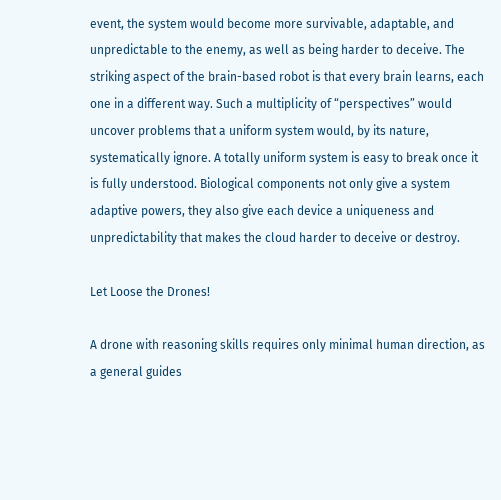event, the system would become more survivable, adaptable, and unpredictable to the enemy, as well as being harder to deceive. The striking aspect of the brain-based robot is that every brain learns, each one in a different way. Such a multiplicity of “perspectives” would uncover problems that a uniform system would, by its nature, systematically ignore. A totally uniform system is easy to break once it is fully understood. Biological components not only give a system adaptive powers, they also give each device a uniqueness and unpredictability that makes the cloud harder to deceive or destroy.

Let Loose the Drones!

A drone with reasoning skills requires only minimal human direction, as a general guides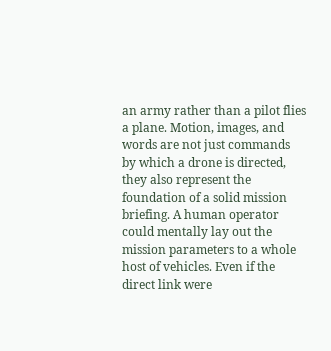an army rather than a pilot flies a plane. Motion, images, and words are not just commands by which a drone is directed, they also represent the foundation of a solid mission briefing. A human operator could mentally lay out the mission parameters to a whole host of vehicles. Even if the direct link were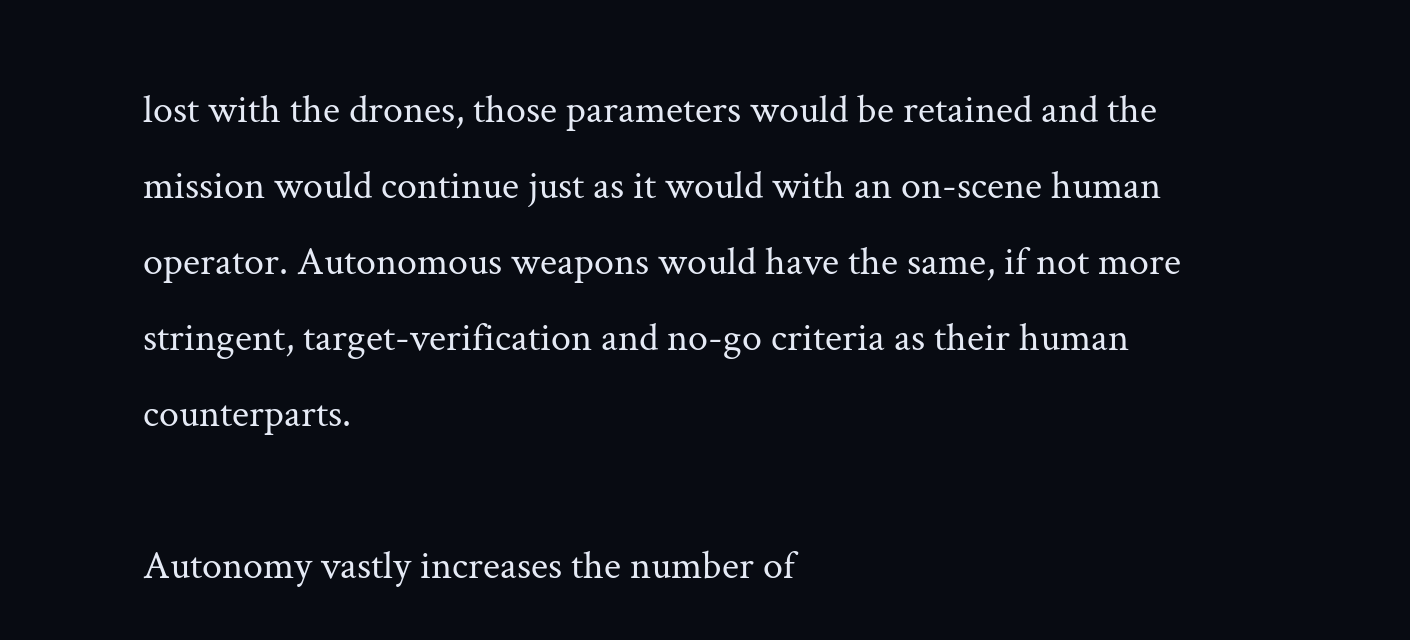lost with the drones, those parameters would be retained and the mission would continue just as it would with an on-scene human operator. Autonomous weapons would have the same, if not more stringent, target-verification and no-go criteria as their human counterparts.

Autonomy vastly increases the number of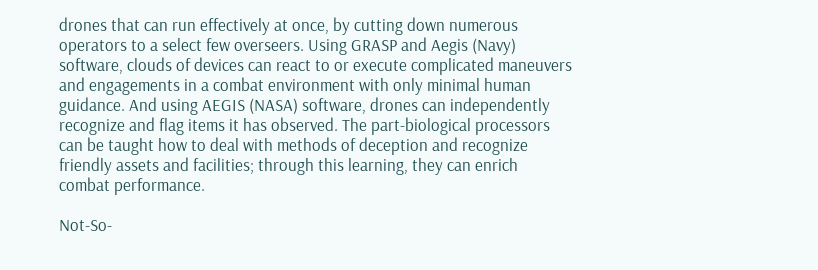drones that can run effectively at once, by cutting down numerous operators to a select few overseers. Using GRASP and Aegis (Navy) software, clouds of devices can react to or execute complicated maneuvers and engagements in a combat environment with only minimal human guidance. And using AEGIS (NASA) software, drones can independently recognize and flag items it has observed. The part-biological processors can be taught how to deal with methods of deception and recognize friendly assets and facilities; through this learning, they can enrich combat performance.

Not-So-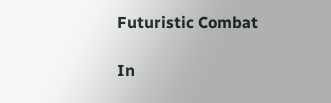Futuristic Combat

In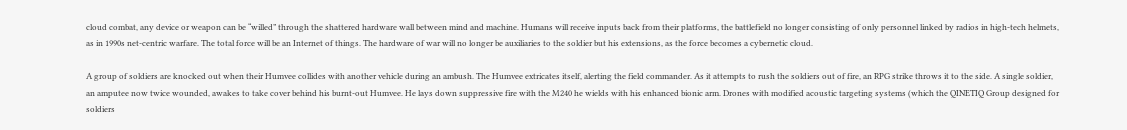cloud combat, any device or weapon can be “willed” through the shattered hardware wall between mind and machine. Humans will receive inputs back from their platforms, the battlefield no longer consisting of only personnel linked by radios in high-tech helmets, as in 1990s net-centric warfare. The total force will be an Internet of things. The hardware of war will no longer be auxiliaries to the soldier but his extensions, as the force becomes a cybernetic cloud.

A group of soldiers are knocked out when their Humvee collides with another vehicle during an ambush. The Humvee extricates itself, alerting the field commander. As it attempts to rush the soldiers out of fire, an RPG strike throws it to the side. A single soldier, an amputee now twice wounded, awakes to take cover behind his burnt-out Humvee. He lays down suppressive fire with the M240 he wields with his enhanced bionic arm. Drones with modified acoustic targeting systems (which the QINETIQ Group designed for soldiers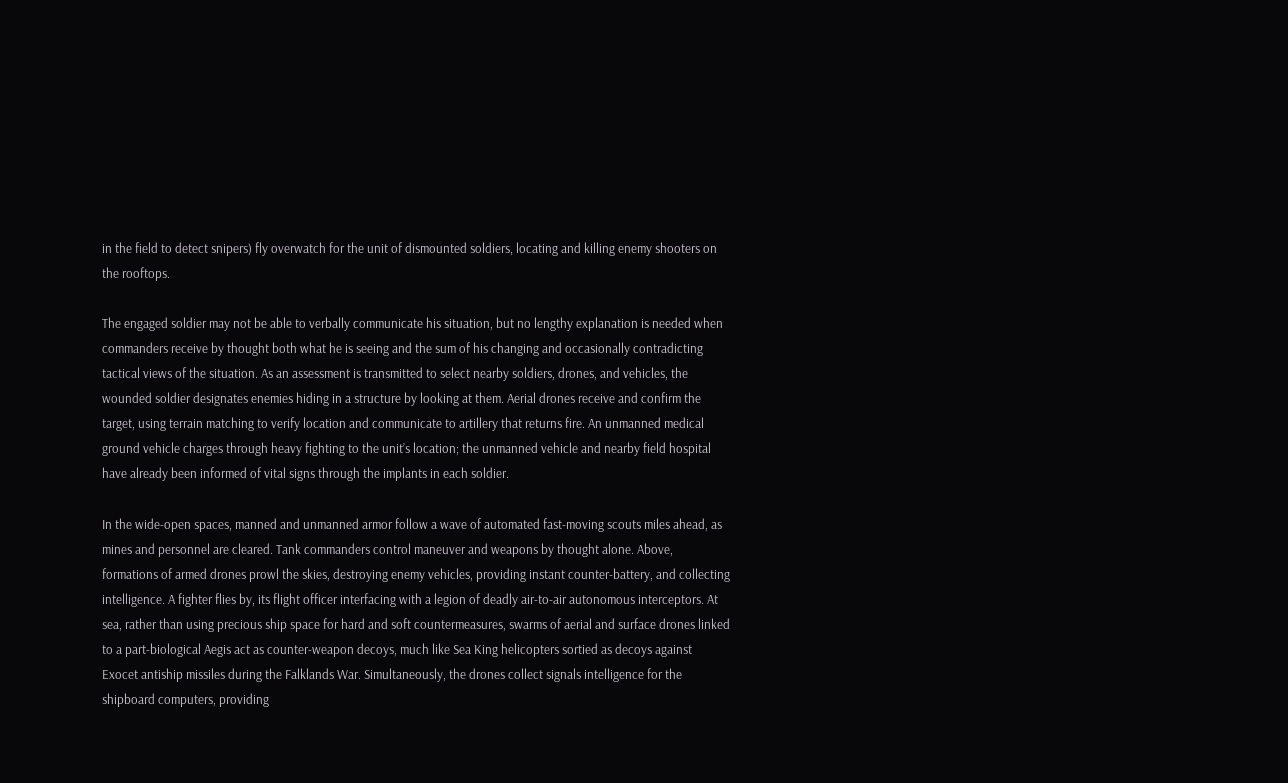in the field to detect snipers) fly overwatch for the unit of dismounted soldiers, locating and killing enemy shooters on the rooftops.

The engaged soldier may not be able to verbally communicate his situation, but no lengthy explanation is needed when commanders receive by thought both what he is seeing and the sum of his changing and occasionally contradicting tactical views of the situation. As an assessment is transmitted to select nearby soldiers, drones, and vehicles, the wounded soldier designates enemies hiding in a structure by looking at them. Aerial drones receive and confirm the target, using terrain matching to verify location and communicate to artillery that returns fire. An unmanned medical ground vehicle charges through heavy fighting to the unit’s location; the unmanned vehicle and nearby field hospital have already been informed of vital signs through the implants in each soldier.

In the wide-open spaces, manned and unmanned armor follow a wave of automated fast-moving scouts miles ahead, as mines and personnel are cleared. Tank commanders control maneuver and weapons by thought alone. Above, formations of armed drones prowl the skies, destroying enemy vehicles, providing instant counter-battery, and collecting intelligence. A fighter flies by, its flight officer interfacing with a legion of deadly air-to-air autonomous interceptors. At sea, rather than using precious ship space for hard and soft countermeasures, swarms of aerial and surface drones linked to a part-biological Aegis act as counter-weapon decoys, much like Sea King helicopters sortied as decoys against Exocet antiship missiles during the Falklands War. Simultaneously, the drones collect signals intelligence for the shipboard computers, providing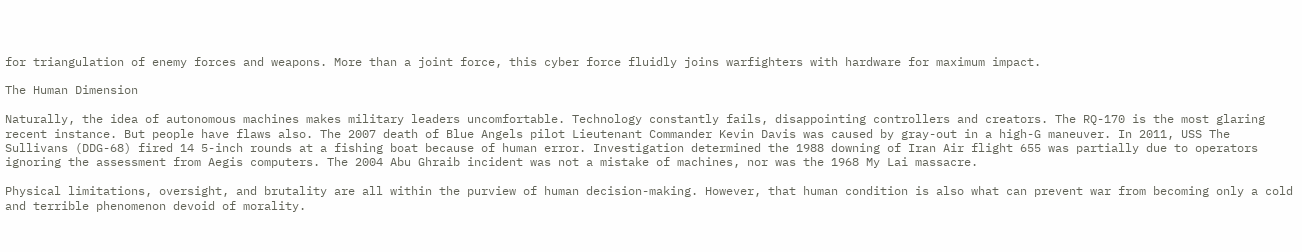for triangulation of enemy forces and weapons. More than a joint force, this cyber force fluidly joins warfighters with hardware for maximum impact.

The Human Dimension

Naturally, the idea of autonomous machines makes military leaders uncomfortable. Technology constantly fails, disappointing controllers and creators. The RQ-170 is the most glaring recent instance. But people have flaws also. The 2007 death of Blue Angels pilot Lieutenant Commander Kevin Davis was caused by gray-out in a high-G maneuver. In 2011, USS The Sullivans (DDG-68) fired 14 5-inch rounds at a fishing boat because of human error. Investigation determined the 1988 downing of Iran Air flight 655 was partially due to operators ignoring the assessment from Aegis computers. The 2004 Abu Ghraib incident was not a mistake of machines, nor was the 1968 My Lai massacre.

Physical limitations, oversight, and brutality are all within the purview of human decision-making. However, that human condition is also what can prevent war from becoming only a cold and terrible phenomenon devoid of morality.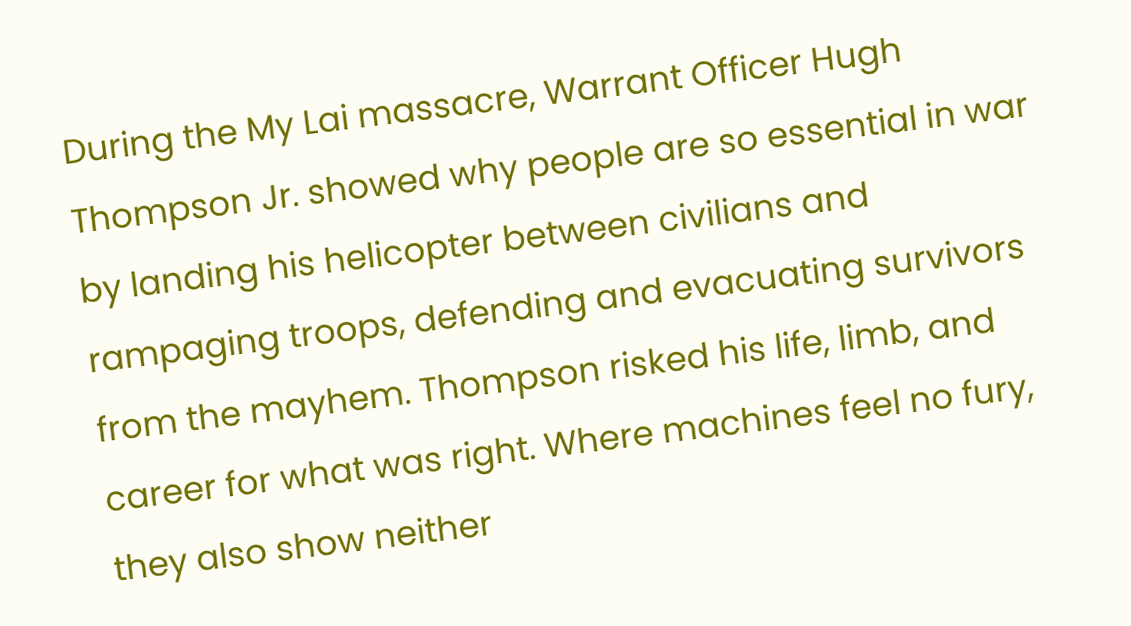During the My Lai massacre, Warrant Officer Hugh Thompson Jr. showed why people are so essential in war by landing his helicopter between civilians and rampaging troops, defending and evacuating survivors from the mayhem. Thompson risked his life, limb, and career for what was right. Where machines feel no fury, they also show neither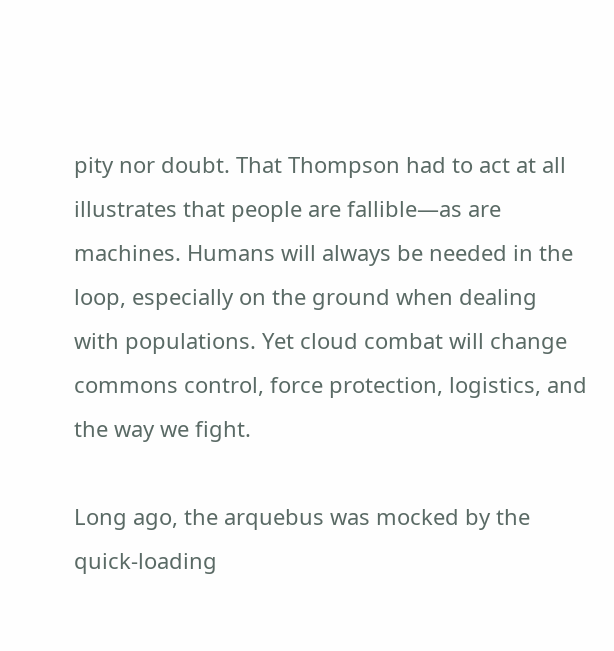pity nor doubt. That Thompson had to act at all illustrates that people are fallible—as are machines. Humans will always be needed in the loop, especially on the ground when dealing with populations. Yet cloud combat will change commons control, force protection, logistics, and the way we fight.

Long ago, the arquebus was mocked by the quick-loading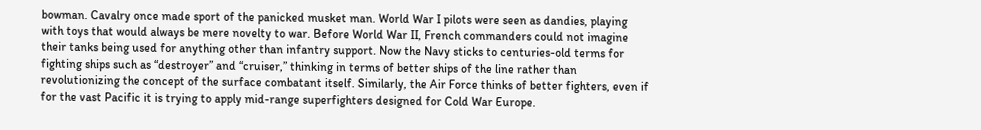bowman. Cavalry once made sport of the panicked musket man. World War I pilots were seen as dandies, playing with toys that would always be mere novelty to war. Before World War II, French commanders could not imagine their tanks being used for anything other than infantry support. Now the Navy sticks to centuries-old terms for fighting ships such as “destroyer” and “cruiser,” thinking in terms of better ships of the line rather than revolutionizing the concept of the surface combatant itself. Similarly, the Air Force thinks of better fighters, even if for the vast Pacific it is trying to apply mid-range superfighters designed for Cold War Europe.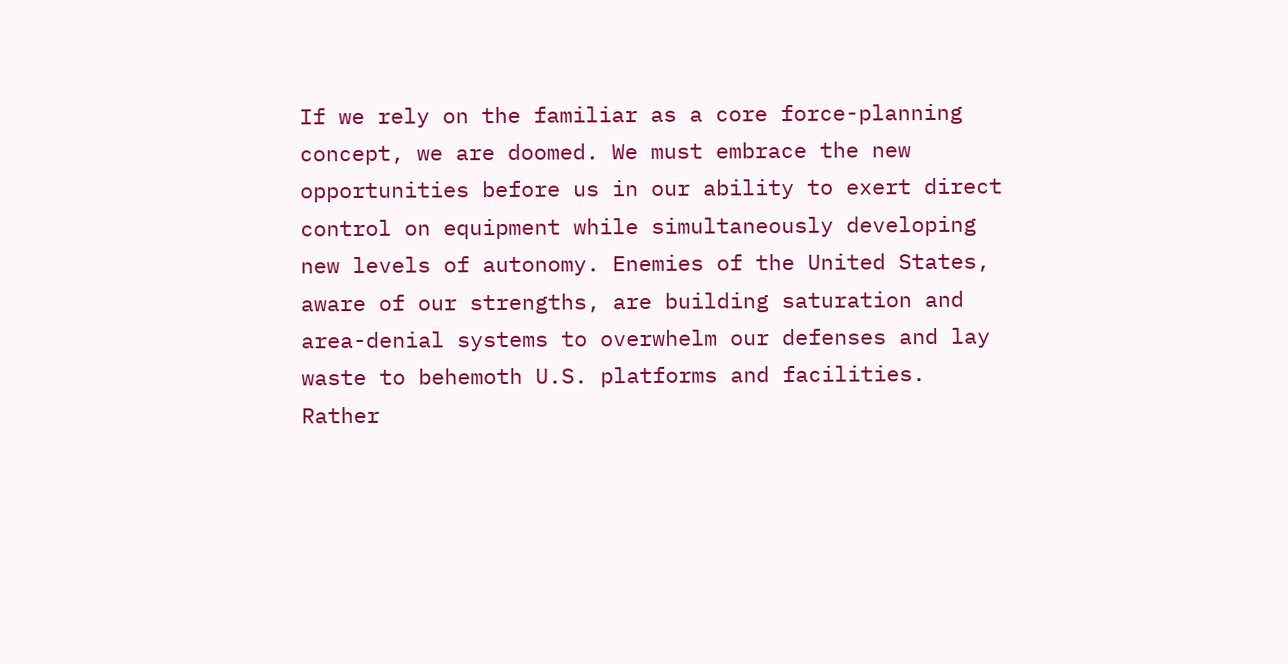If we rely on the familiar as a core force-planning concept, we are doomed. We must embrace the new opportunities before us in our ability to exert direct control on equipment while simultaneously developing new levels of autonomy. Enemies of the United States, aware of our strengths, are building saturation and area-denial systems to overwhelm our defenses and lay waste to behemoth U.S. platforms and facilities. Rather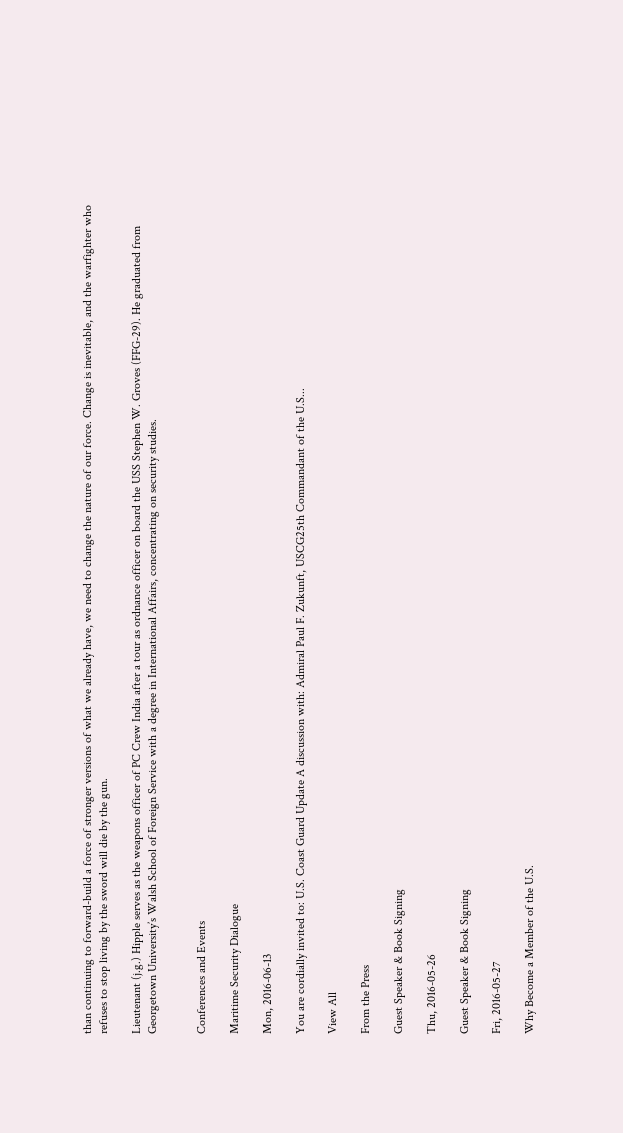than continuing to forward-build a force of stronger versions of what we already have, we need to change the nature of our force. Change is inevitable, and the warfighter who refuses to stop living by the sword will die by the gun.

Lieutenant (j.g.) Hipple serves as the weapons officer of PC Crew India after a tour as ordnance officer on board the USS Stephen W. Groves (FFG-29). He graduated from Georgetown University’s Walsh School of Foreign Service with a degree in International Affairs, concentrating on security studies.


Conferences and Events

Maritime Security Dialogue

Mon, 2016-06-13

You are cordially invited to: U.S. Coast Guard Update A discussion with: Admiral Paul F. Zukunft, USCG25th Commandant of the U.S...

View All

From the Press

Guest Speaker & Book Signing

Thu, 2016-05-26

Guest Speaker & Book Signing

Fri, 2016-05-27

Why Become a Member of the U.S.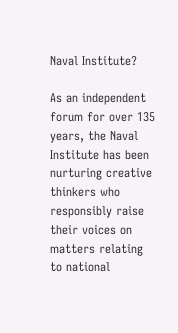Naval Institute?

As an independent forum for over 135 years, the Naval Institute has been nurturing creative thinkers who responsibly raise their voices on matters relating to national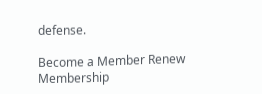defense.

Become a Member Renew Membership